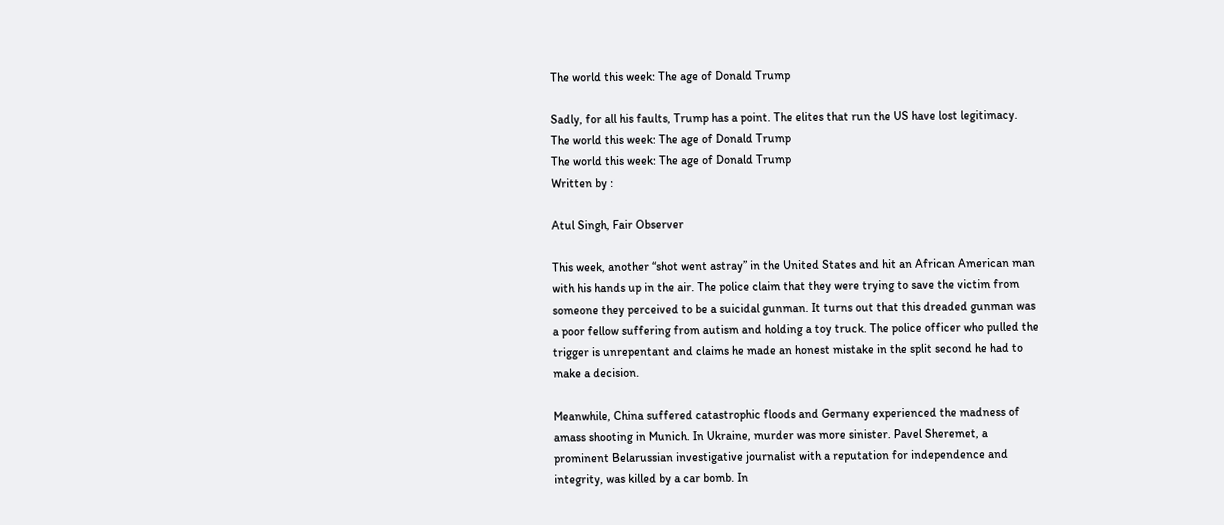The world this week: The age of Donald Trump

Sadly, for all his faults, Trump has a point. The elites that run the US have lost legitimacy.
The world this week: The age of Donald Trump
The world this week: The age of Donald Trump
Written by :

Atul Singh, Fair Observer

This week, another “shot went astray” in the United States and hit an African American man with his hands up in the air. The police claim that they were trying to save the victim from someone they perceived to be a suicidal gunman. It turns out that this dreaded gunman was a poor fellow suffering from autism and holding a toy truck. The police officer who pulled the trigger is unrepentant and claims he made an honest mistake in the split second he had to make a decision.

Meanwhile, China suffered catastrophic floods and Germany experienced the madness of amass shooting in Munich. In Ukraine, murder was more sinister. Pavel Sheremet, a prominent Belarussian investigative journalist with a reputation for independence and integrity, was killed by a car bomb. In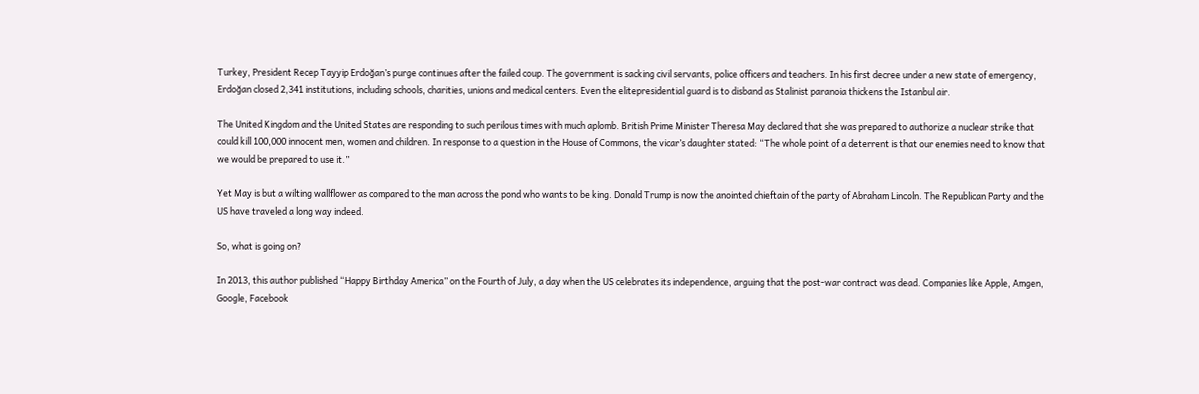Turkey, President Recep Tayyip Erdoğan’s purge continues after the failed coup. The government is sacking civil servants, police officers and teachers. In his first decree under a new state of emergency, Erdoğan closed 2,341 institutions, including schools, charities, unions and medical centers. Even the elitepresidential guard is to disband as Stalinist paranoia thickens the Istanbul air.

The United Kingdom and the United States are responding to such perilous times with much aplomb. British Prime Minister Theresa May declared that she was prepared to authorize a nuclear strike that could kill 100,000 innocent men, women and children. In response to a question in the House of Commons, the vicar’s daughter stated: “The whole point of a deterrent is that our enemies need to know that we would be prepared to use it.”

Yet May is but a wilting wallflower as compared to the man across the pond who wants to be king. Donald Trump is now the anointed chieftain of the party of Abraham Lincoln. The Republican Party and the US have traveled a long way indeed.

So, what is going on?

In 2013, this author published “Happy Birthday America” on the Fourth of July, a day when the US celebrates its independence, arguing that the post-war contract was dead. Companies like Apple, Amgen, Google, Facebook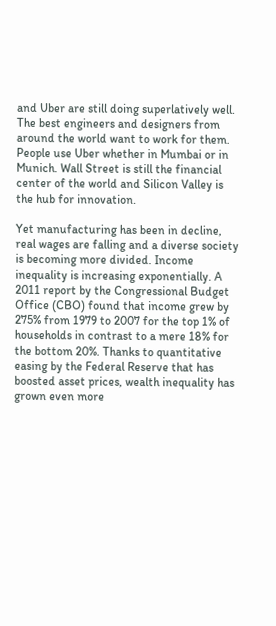and Uber are still doing superlatively well. The best engineers and designers from around the world want to work for them. People use Uber whether in Mumbai or in Munich. Wall Street is still the financial center of the world and Silicon Valley is the hub for innovation.

Yet manufacturing has been in decline, real wages are falling and a diverse society is becoming more divided. Income inequality is increasing exponentially. A 2011 report by the Congressional Budget Office (CBO) found that income grew by 275% from 1979 to 2007 for the top 1% of households in contrast to a mere 18% for the bottom 20%. Thanks to quantitative easing by the Federal Reserve that has boosted asset prices, wealth inequality has grown even more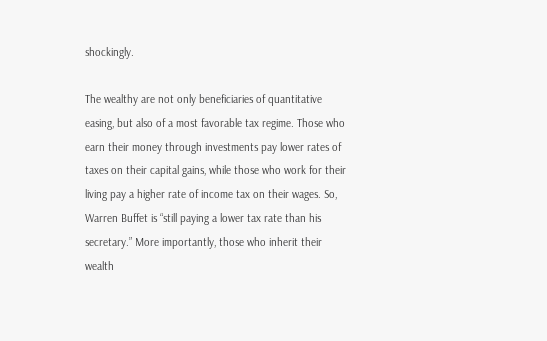shockingly.

The wealthy are not only beneficiaries of quantitative easing, but also of a most favorable tax regime. Those who earn their money through investments pay lower rates of taxes on their capital gains, while those who work for their living pay a higher rate of income tax on their wages. So, Warren Buffet is “still paying a lower tax rate than his secretary.” More importantly, those who inherit their wealth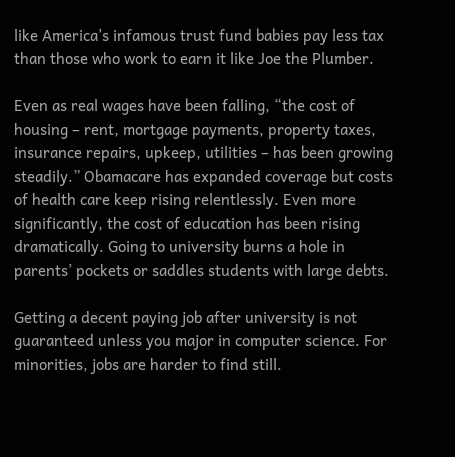like America’s infamous trust fund babies pay less tax than those who work to earn it like Joe the Plumber.

Even as real wages have been falling, “the cost of housing – rent, mortgage payments, property taxes, insurance repairs, upkeep, utilities – has been growing steadily.” Obamacare has expanded coverage but costs of health care keep rising relentlessly. Even more significantly, the cost of education has been rising dramatically. Going to university burns a hole in parents’ pockets or saddles students with large debts.

Getting a decent paying job after university is not guaranteed unless you major in computer science. For minorities, jobs are harder to find still.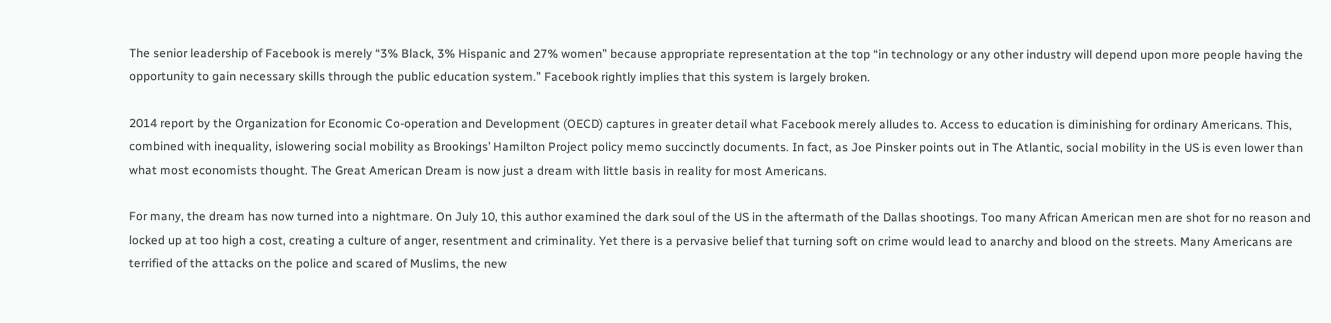The senior leadership of Facebook is merely “3% Black, 3% Hispanic and 27% women” because appropriate representation at the top “in technology or any other industry will depend upon more people having the opportunity to gain necessary skills through the public education system.” Facebook rightly implies that this system is largely broken.

2014 report by the Organization for Economic Co-operation and Development (OECD) captures in greater detail what Facebook merely alludes to. Access to education is diminishing for ordinary Americans. This, combined with inequality, islowering social mobility as Brookings’ Hamilton Project policy memo succinctly documents. In fact, as Joe Pinsker points out in The Atlantic, social mobility in the US is even lower than what most economists thought. The Great American Dream is now just a dream with little basis in reality for most Americans.

For many, the dream has now turned into a nightmare. On July 10, this author examined the dark soul of the US in the aftermath of the Dallas shootings. Too many African American men are shot for no reason and locked up at too high a cost, creating a culture of anger, resentment and criminality. Yet there is a pervasive belief that turning soft on crime would lead to anarchy and blood on the streets. Many Americans are terrified of the attacks on the police and scared of Muslims, the new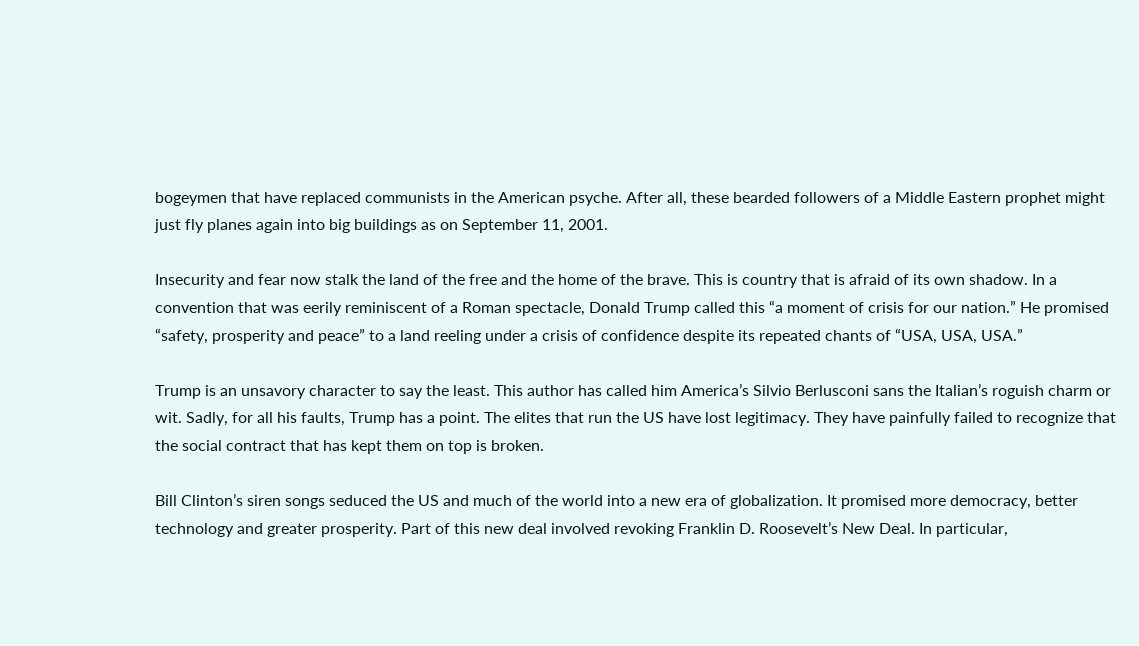bogeymen that have replaced communists in the American psyche. After all, these bearded followers of a Middle Eastern prophet might just fly planes again into big buildings as on September 11, 2001.

Insecurity and fear now stalk the land of the free and the home of the brave. This is country that is afraid of its own shadow. In a convention that was eerily reminiscent of a Roman spectacle, Donald Trump called this “a moment of crisis for our nation.” He promised “safety, prosperity and peace” to a land reeling under a crisis of confidence despite its repeated chants of “USA, USA, USA.”

Trump is an unsavory character to say the least. This author has called him America’s Silvio Berlusconi sans the Italian’s roguish charm or wit. Sadly, for all his faults, Trump has a point. The elites that run the US have lost legitimacy. They have painfully failed to recognize that the social contract that has kept them on top is broken.

Bill Clinton’s siren songs seduced the US and much of the world into a new era of globalization. It promised more democracy, better technology and greater prosperity. Part of this new deal involved revoking Franklin D. Roosevelt’s New Deal. In particular,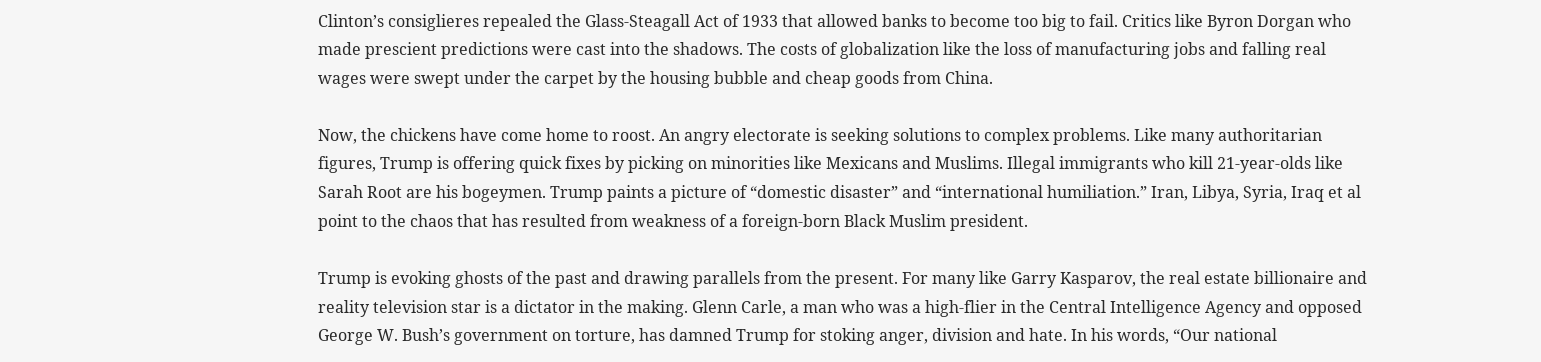Clinton’s consiglieres repealed the Glass-Steagall Act of 1933 that allowed banks to become too big to fail. Critics like Byron Dorgan who made prescient predictions were cast into the shadows. The costs of globalization like the loss of manufacturing jobs and falling real wages were swept under the carpet by the housing bubble and cheap goods from China.

Now, the chickens have come home to roost. An angry electorate is seeking solutions to complex problems. Like many authoritarian figures, Trump is offering quick fixes by picking on minorities like Mexicans and Muslims. Illegal immigrants who kill 21-year-olds like Sarah Root are his bogeymen. Trump paints a picture of “domestic disaster” and “international humiliation.” Iran, Libya, Syria, Iraq et al point to the chaos that has resulted from weakness of a foreign-born Black Muslim president.

Trump is evoking ghosts of the past and drawing parallels from the present. For many like Garry Kasparov, the real estate billionaire and reality television star is a dictator in the making. Glenn Carle, a man who was a high-flier in the Central Intelligence Agency and opposed George W. Bush’s government on torture, has damned Trump for stoking anger, division and hate. In his words, “Our national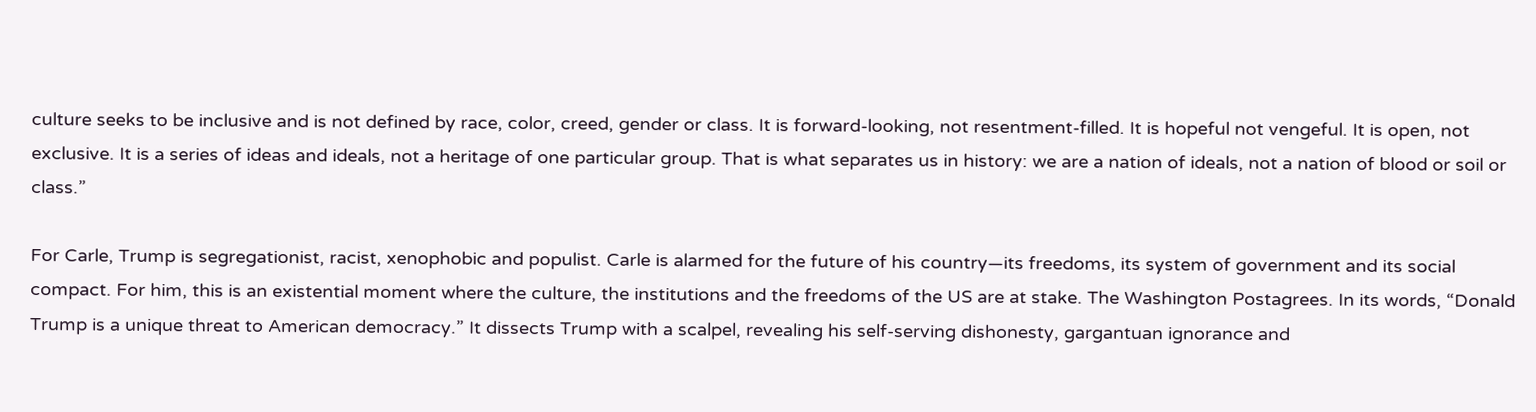culture seeks to be inclusive and is not defined by race, color, creed, gender or class. It is forward-looking, not resentment-filled. It is hopeful not vengeful. It is open, not exclusive. It is a series of ideas and ideals, not a heritage of one particular group. That is what separates us in history: we are a nation of ideals, not a nation of blood or soil or class.”

For Carle, Trump is segregationist, racist, xenophobic and populist. Carle is alarmed for the future of his country—its freedoms, its system of government and its social compact. For him, this is an existential moment where the culture, the institutions and the freedoms of the US are at stake. The Washington Postagrees. In its words, “Donald Trump is a unique threat to American democracy.” It dissects Trump with a scalpel, revealing his self-serving dishonesty, gargantuan ignorance and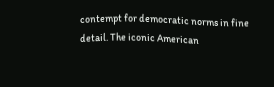contempt for democratic norms in fine detail. The iconic American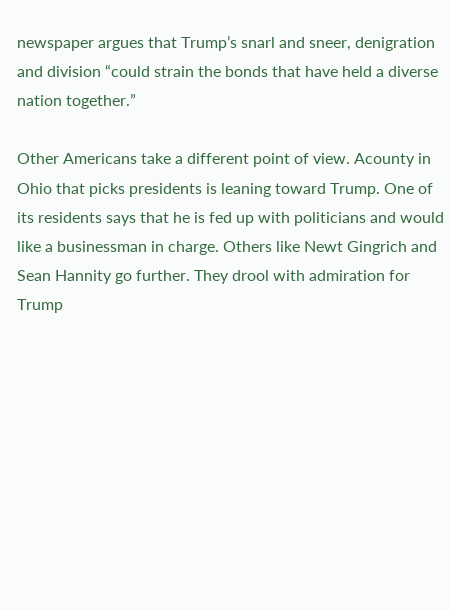newspaper argues that Trump’s snarl and sneer, denigration and division “could strain the bonds that have held a diverse nation together.”

Other Americans take a different point of view. Acounty in Ohio that picks presidents is leaning toward Trump. One of its residents says that he is fed up with politicians and would like a businessman in charge. Others like Newt Gingrich and Sean Hannity go further. They drool with admiration for Trump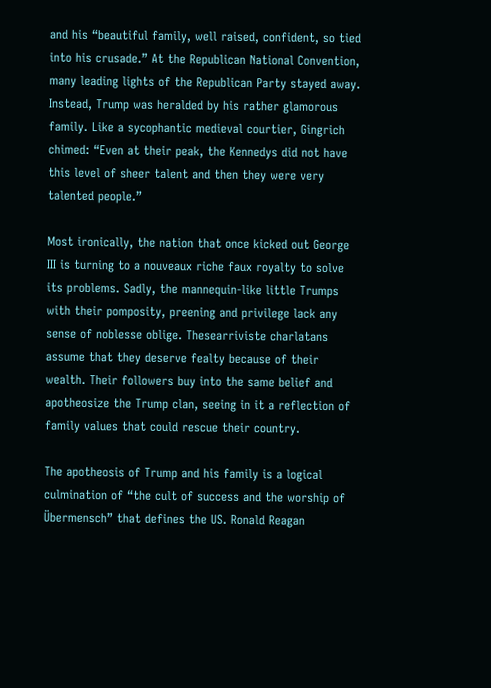and his “beautiful family, well raised, confident, so tied into his crusade.” At the Republican National Convention, many leading lights of the Republican Party stayed away. Instead, Trump was heralded by his rather glamorous family. Like a sycophantic medieval courtier, Gingrich chimed: “Even at their peak, the Kennedys did not have this level of sheer talent and then they were very talented people.”

Most ironically, the nation that once kicked out George III is turning to a nouveaux riche faux royalty to solve its problems. Sadly, the mannequin-like little Trumps with their pomposity, preening and privilege lack any sense of noblesse oblige. Thesearriviste charlatans assume that they deserve fealty because of their wealth. Their followers buy into the same belief and apotheosize the Trump clan, seeing in it a reflection of family values that could rescue their country.

The apotheosis of Trump and his family is a logical culmination of “the cult of success and the worship of Übermensch” that defines the US. Ronald Reagan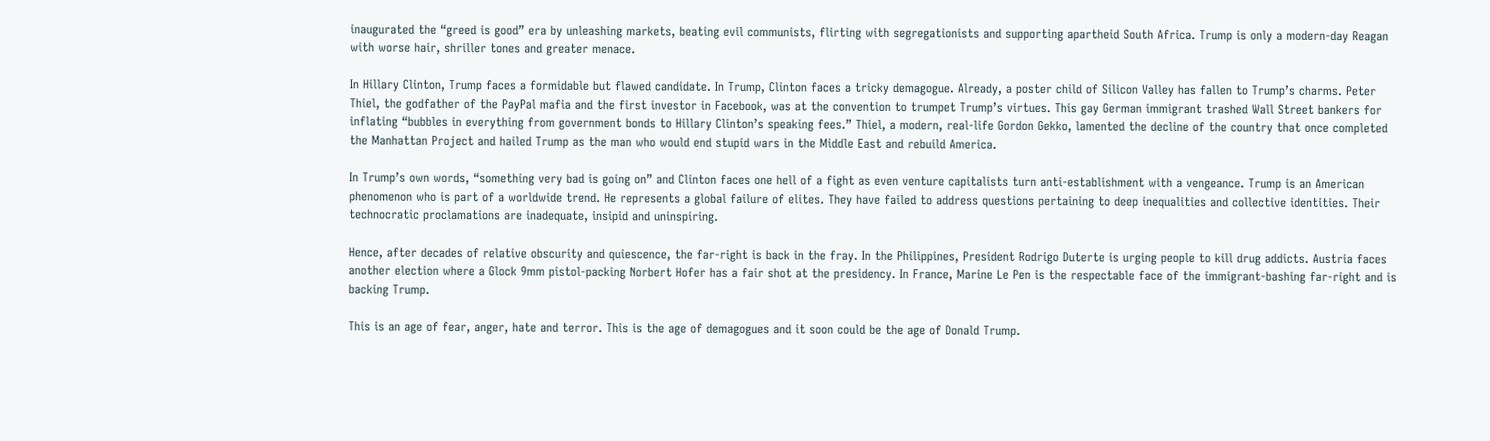inaugurated the “greed is good” era by unleashing markets, beating evil communists, flirting with segregationists and supporting apartheid South Africa. Trump is only a modern-day Reagan with worse hair, shriller tones and greater menace.

In Hillary Clinton, Trump faces a formidable but flawed candidate. In Trump, Clinton faces a tricky demagogue. Already, a poster child of Silicon Valley has fallen to Trump’s charms. Peter Thiel, the godfather of the PayPal mafia and the first investor in Facebook, was at the convention to trumpet Trump’s virtues. This gay German immigrant trashed Wall Street bankers for inflating “bubbles in everything from government bonds to Hillary Clinton’s speaking fees.” Thiel, a modern, real-life Gordon Gekko, lamented the decline of the country that once completed the Manhattan Project and hailed Trump as the man who would end stupid wars in the Middle East and rebuild America.

In Trump’s own words, “something very bad is going on” and Clinton faces one hell of a fight as even venture capitalists turn anti-establishment with a vengeance. Trump is an American phenomenon who is part of a worldwide trend. He represents a global failure of elites. They have failed to address questions pertaining to deep inequalities and collective identities. Their technocratic proclamations are inadequate, insipid and uninspiring.

Hence, after decades of relative obscurity and quiescence, the far-right is back in the fray. In the Philippines, President Rodrigo Duterte is urging people to kill drug addicts. Austria faces another election where a Glock 9mm pistol-packing Norbert Hofer has a fair shot at the presidency. In France, Marine Le Pen is the respectable face of the immigrant-bashing far-right and is backing Trump.

This is an age of fear, anger, hate and terror. This is the age of demagogues and it soon could be the age of Donald Trump.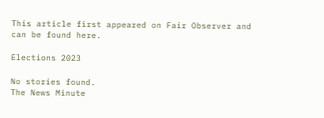This article first appeared on Fair Observer and can be found here.

Elections 2023

No stories found.
The News Minute